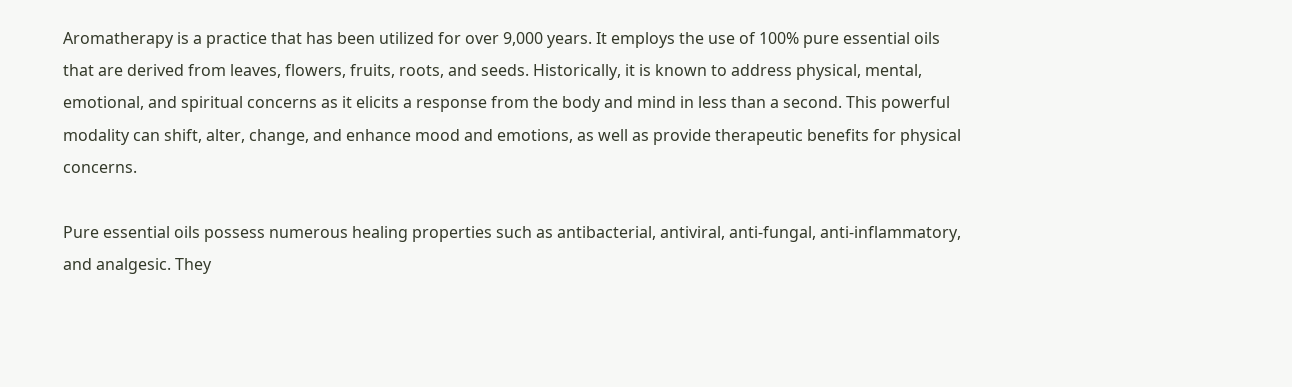Aromatherapy is a practice that has been utilized for over 9,000 years. It employs the use of 100% pure essential oils that are derived from leaves, flowers, fruits, roots, and seeds. Historically, it is known to address physical, mental, emotional, and spiritual concerns as it elicits a response from the body and mind in less than a second. This powerful modality can shift, alter, change, and enhance mood and emotions, as well as provide therapeutic benefits for physical concerns.

Pure essential oils possess numerous healing properties such as antibacterial, antiviral, anti-fungal, anti-inflammatory, and analgesic. They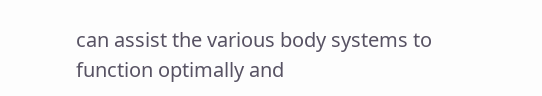can assist the various body systems to function optimally and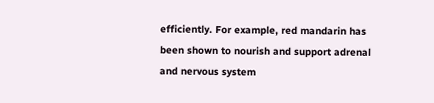efficiently. For example, red mandarin has been shown to nourish and support adrenal and nervous system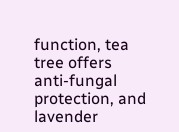function, tea tree offers anti-fungal protection, and lavender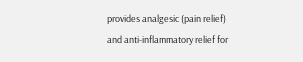provides analgesic (pain relief) and anti-inflammatory relief for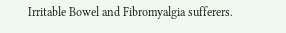Irritable Bowel and Fibromyalgia sufferers.